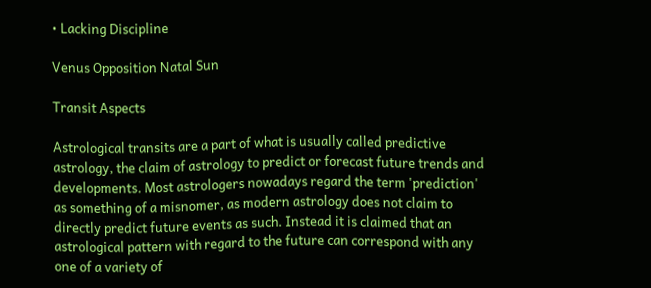• Lacking Discipline

Venus Opposition Natal Sun

Transit Aspects

Astrological transits are a part of what is usually called predictive astrology, the claim of astrology to predict or forecast future trends and developments. Most astrologers nowadays regard the term 'prediction' as something of a misnomer, as modern astrology does not claim to directly predict future events as such. Instead it is claimed that an astrological pattern with regard to the future can correspond with any one of a variety of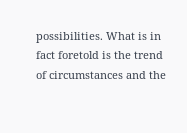possibilities. What is in fact foretold is the trend of circumstances and the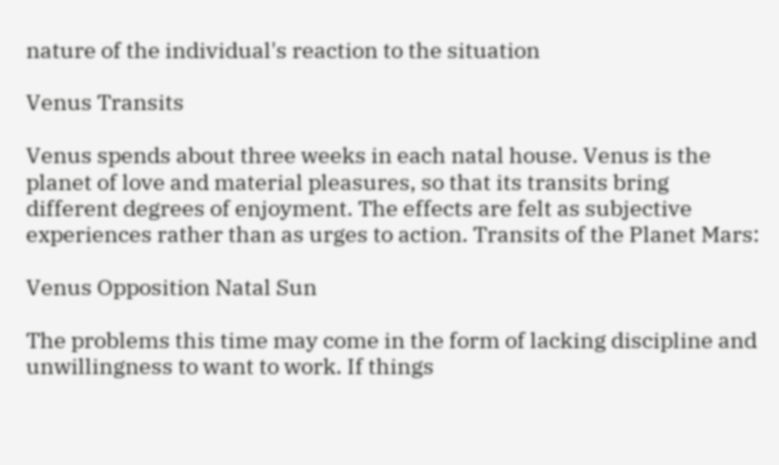nature of the individual's reaction to the situation

Venus Transits

Venus spends about three weeks in each natal house. Venus is the planet of love and material pleasures, so that its transits bring different degrees of enjoyment. The effects are felt as subjective experiences rather than as urges to action. Transits of the Planet Mars:

Venus Opposition Natal Sun

The problems this time may come in the form of lacking discipline and unwillingness to want to work. If things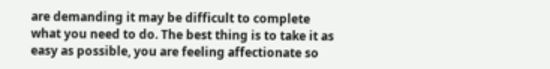are demanding it may be difficult to complete what you need to do. The best thing is to take it as easy as possible, you are feeling affectionate so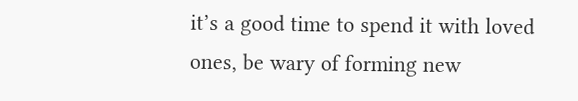it’s a good time to spend it with loved ones, be wary of forming new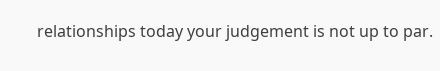relationships today your judgement is not up to par.